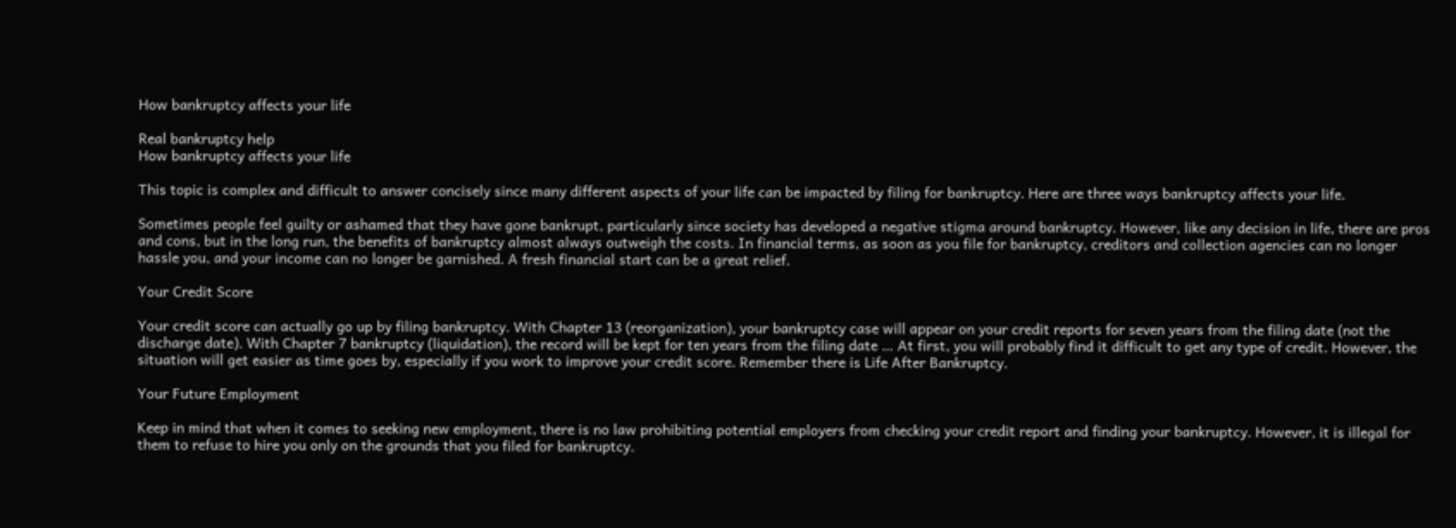How bankruptcy affects your life

Real bankruptcy help
How bankruptcy affects your life

This topic is complex and difficult to answer concisely since many different aspects of your life can be impacted by filing for bankruptcy. Here are three ways bankruptcy affects your life.

Sometimes people feel guilty or ashamed that they have gone bankrupt, particularly since society has developed a negative stigma around bankruptcy. However, like any decision in life, there are pros and cons, but in the long run, the benefits of bankruptcy almost always outweigh the costs. In financial terms, as soon as you file for bankruptcy, creditors and collection agencies can no longer hassle you, and your income can no longer be garnished. A fresh financial start can be a great relief.

Your Credit Score

Your credit score can actually go up by filing bankruptcy. With Chapter 13 (reorganization), your bankruptcy case will appear on your credit reports for seven years from the filing date (not the discharge date). With Chapter 7 bankruptcy (liquidation), the record will be kept for ten years from the filing date … At first, you will probably find it difficult to get any type of credit. However, the situation will get easier as time goes by, especially if you work to improve your credit score. Remember there is Life After Bankruptcy.

Your Future Employment

Keep in mind that when it comes to seeking new employment, there is no law prohibiting potential employers from checking your credit report and finding your bankruptcy. However, it is illegal for them to refuse to hire you only on the grounds that you filed for bankruptcy.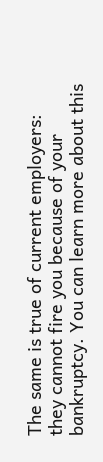The same is true of current employers: they cannot fire you because of your bankruptcy. You can learn more about this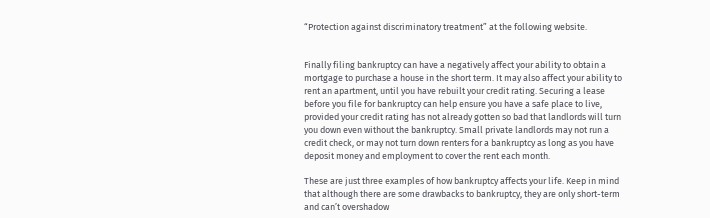“Protection against discriminatory treatment” at the following website.


Finally filing bankruptcy can have a negatively affect your ability to obtain a mortgage to purchase a house in the short term. It may also affect your ability to rent an apartment, until you have rebuilt your credit rating. Securing a lease before you file for bankruptcy can help ensure you have a safe place to live, provided your credit rating has not already gotten so bad that landlords will turn you down even without the bankruptcy. Small private landlords may not run a credit check, or may not turn down renters for a bankruptcy as long as you have deposit money and employment to cover the rent each month.

These are just three examples of how bankruptcy affects your life. Keep in mind that although there are some drawbacks to bankruptcy, they are only short-term and can’t overshadow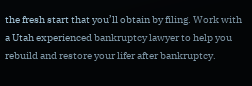the fresh start that you’ll obtain by filing. Work with a Utah experienced bankruptcy lawyer to help you rebuild and restore your lifer after bankruptcy.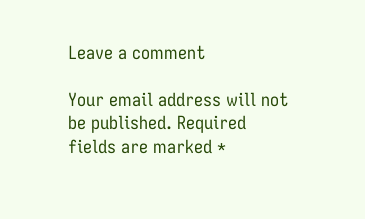Leave a comment

Your email address will not be published. Required fields are marked *